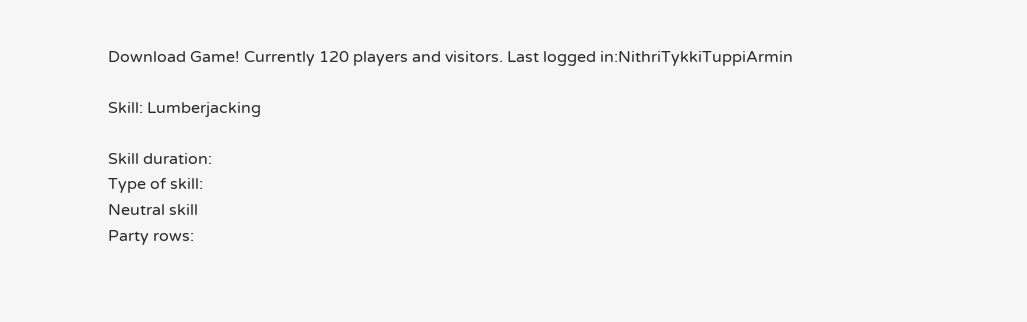Download Game! Currently 120 players and visitors. Last logged in:NithriTykkiTuppiArmin

Skill: Lumberjacking

Skill duration:
Type of skill:
Neutral skill
Party rows: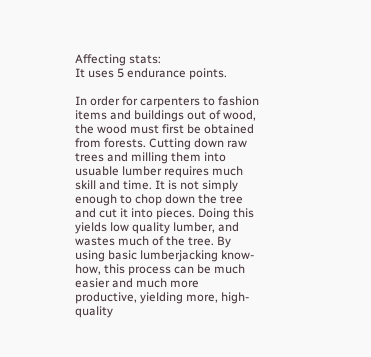Affecting stats:
It uses 5 endurance points.

In order for carpenters to fashion items and buildings out of wood, the wood must first be obtained from forests. Cutting down raw trees and milling them into usuable lumber requires much skill and time. It is not simply enough to chop down the tree and cut it into pieces. Doing this yields low quality lumber, and wastes much of the tree. By using basic lumberjacking know-how, this process can be much easier and much more productive, yielding more, high-quality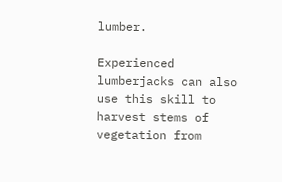lumber.

Experienced lumberjacks can also use this skill to harvest stems of vegetation from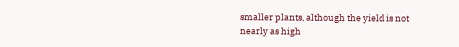smaller plants, although the yield is not nearly as high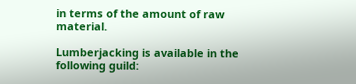in terms of the amount of raw material.

Lumberjacking is available in the following guild: